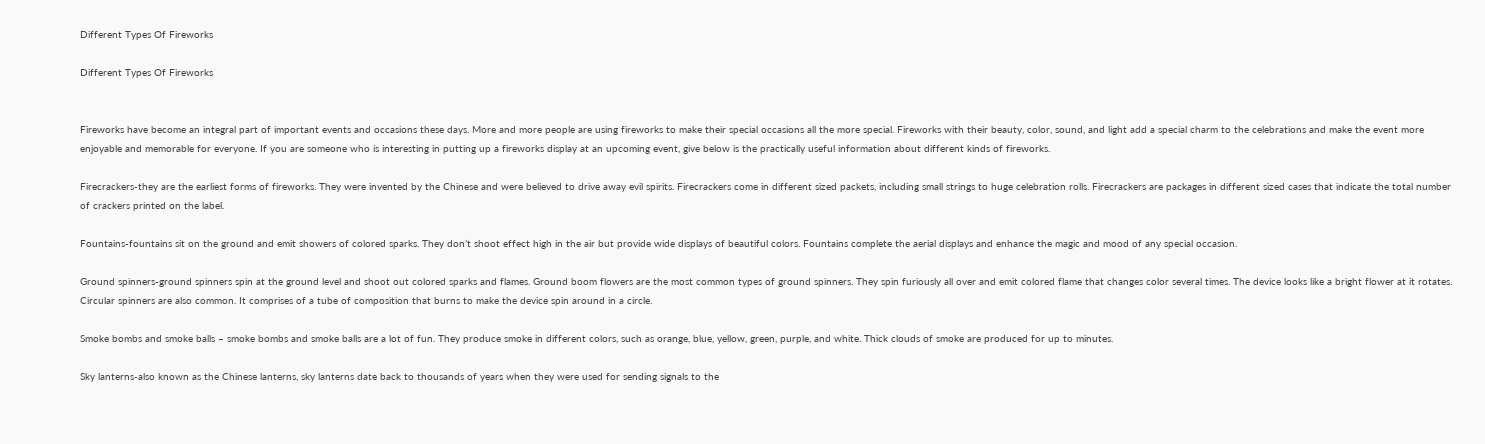Different Types Of Fireworks

Different Types Of Fireworks


Fireworks have become an integral part of important events and occasions these days. More and more people are using fireworks to make their special occasions all the more special. Fireworks with their beauty, color, sound, and light add a special charm to the celebrations and make the event more enjoyable and memorable for everyone. If you are someone who is interesting in putting up a fireworks display at an upcoming event, give below is the practically useful information about different kinds of fireworks.

Firecrackers-they are the earliest forms of fireworks. They were invented by the Chinese and were believed to drive away evil spirits. Firecrackers come in different sized packets, including small strings to huge celebration rolls. Firecrackers are packages in different sized cases that indicate the total number of crackers printed on the label.

Fountains-fountains sit on the ground and emit showers of colored sparks. They don’t shoot effect high in the air but provide wide displays of beautiful colors. Fountains complete the aerial displays and enhance the magic and mood of any special occasion.

Ground spinners-ground spinners spin at the ground level and shoot out colored sparks and flames. Ground boom flowers are the most common types of ground spinners. They spin furiously all over and emit colored flame that changes color several times. The device looks like a bright flower at it rotates. Circular spinners are also common. It comprises of a tube of composition that burns to make the device spin around in a circle.

Smoke bombs and smoke balls – smoke bombs and smoke balls are a lot of fun. They produce smoke in different colors, such as orange, blue, yellow, green, purple, and white. Thick clouds of smoke are produced for up to minutes.

Sky lanterns-also known as the Chinese lanterns, sky lanterns date back to thousands of years when they were used for sending signals to the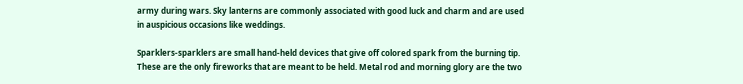army during wars. Sky lanterns are commonly associated with good luck and charm and are used in auspicious occasions like weddings.

Sparklers-sparklers are small hand-held devices that give off colored spark from the burning tip. These are the only fireworks that are meant to be held. Metal rod and morning glory are the two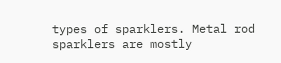types of sparklers. Metal rod sparklers are mostly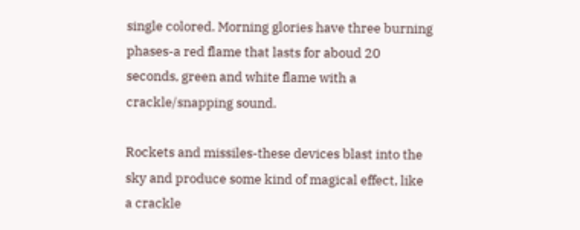single colored. Morning glories have three burning phases-a red flame that lasts for aboud 20 seconds, green and white flame with a crackle/snapping sound.

Rockets and missiles-these devices blast into the sky and produce some kind of magical effect, like a crackle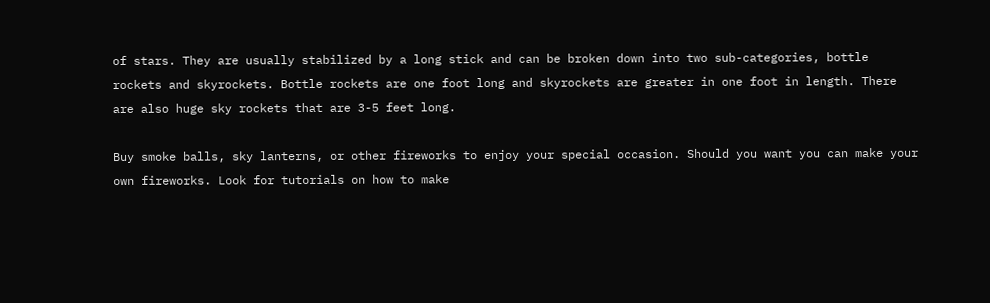of stars. They are usually stabilized by a long stick and can be broken down into two sub-categories, bottle rockets and skyrockets. Bottle rockets are one foot long and skyrockets are greater in one foot in length. There are also huge sky rockets that are 3-5 feet long.

Buy smoke balls, sky lanterns, or other fireworks to enjoy your special occasion. Should you want you can make your own fireworks. Look for tutorials on how to make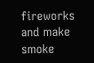fireworks and make smoke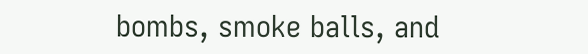bombs, smoke balls, and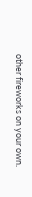other fireworks on your own.